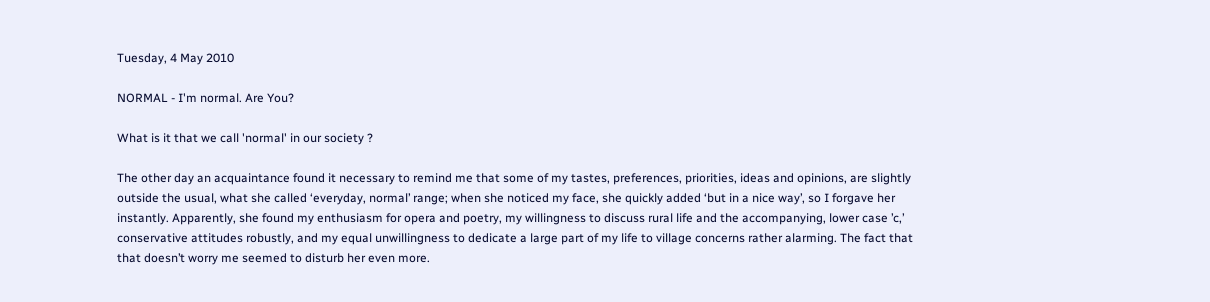Tuesday, 4 May 2010

NORMAL - I'm normal. Are You?

What is it that we call 'normal' in our society ?

The other day an acquaintance found it necessary to remind me that some of my tastes, preferences, priorities, ideas and opinions, are slightly outside the usual, what she called ‘everyday, normal’ range; when she noticed my face, she quickly added ‘but in a nice way’, so I forgave her instantly. Apparently, she found my enthusiasm for opera and poetry, my willingness to discuss rural life and the accompanying, lower case ’c,’ conservative attitudes robustly, and my equal unwillingness to dedicate a large part of my life to village concerns rather alarming. The fact that that doesn’t worry me seemed to disturb her even more.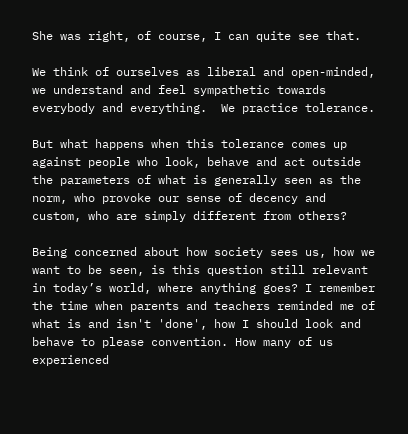She was right, of course, I can quite see that.

We think of ourselves as liberal and open-minded, we understand and feel sympathetic towards everybody and everything.  We practice tolerance.

But what happens when this tolerance comes up against people who look, behave and act outside the parameters of what is generally seen as the norm, who provoke our sense of decency and custom, who are simply different from others?

Being concerned about how society sees us, how we want to be seen, is this question still relevant in today’s world, where anything goes? I remember the time when parents and teachers reminded me of what is and isn't 'done', how I should look and behave to please convention. How many of us experienced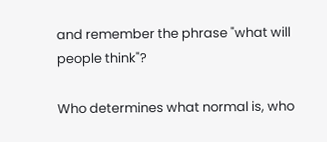and remember the phrase "what will people think"?

Who determines what normal is, who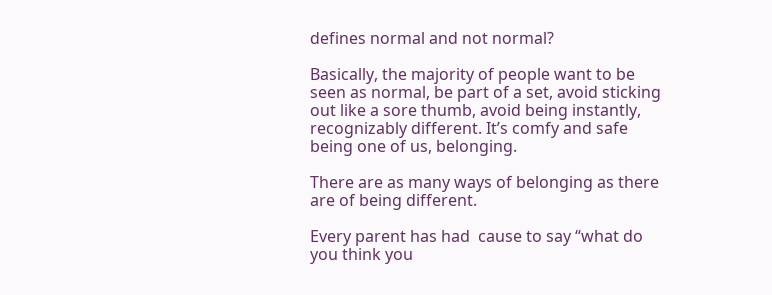defines normal and not normal?

Basically, the majority of people want to be seen as normal, be part of a set, avoid sticking out like a sore thumb, avoid being instantly, recognizably different. It’s comfy and safe being one of us, belonging.

There are as many ways of belonging as there are of being different.

Every parent has had  cause to say “what do you think you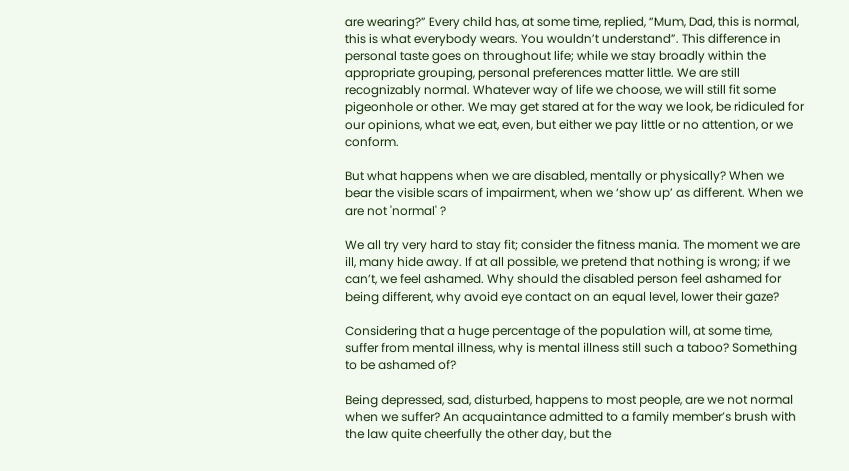are wearing?” Every child has, at some time, replied, “Mum, Dad, this is normal, this is what everybody wears. You wouldn’t understand”. This difference in personal taste goes on throughout life; while we stay broadly within the appropriate grouping, personal preferences matter little. We are still recognizably normal. Whatever way of life we choose, we will still fit some pigeonhole or other. We may get stared at for the way we look, be ridiculed for our opinions, what we eat, even, but either we pay little or no attention, or we conform.

But what happens when we are disabled, mentally or physically? When we bear the visible scars of impairment, when we ‘show up’ as different. When we are not 'normal' ?

We all try very hard to stay fit; consider the fitness mania. The moment we are ill, many hide away. If at all possible, we pretend that nothing is wrong; if we can’t, we feel ashamed. Why should the disabled person feel ashamed for being different, why avoid eye contact on an equal level, lower their gaze?

Considering that a huge percentage of the population will, at some time, suffer from mental illness, why is mental illness still such a taboo? Something to be ashamed of?

Being depressed, sad, disturbed, happens to most people, are we not normal when we suffer? An acquaintance admitted to a family member’s brush with the law quite cheerfully the other day, but the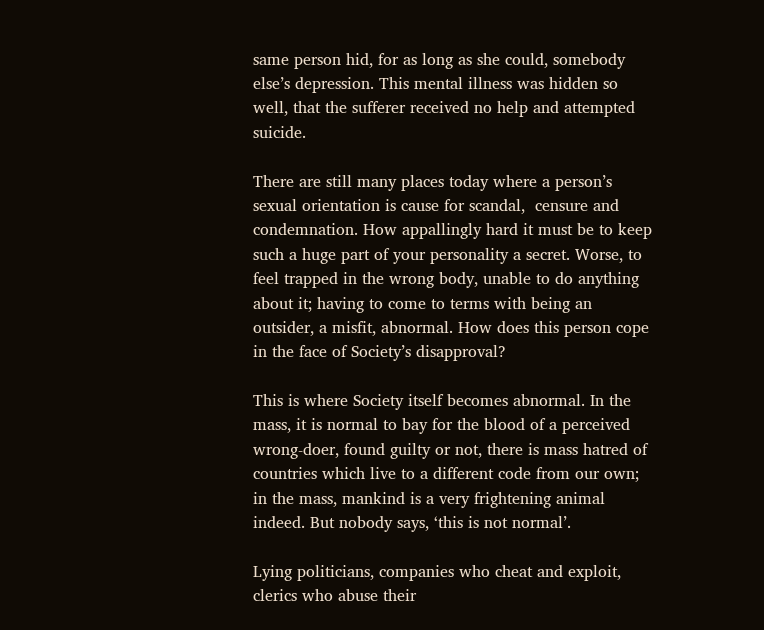same person hid, for as long as she could, somebody else’s depression. This mental illness was hidden so well, that the sufferer received no help and attempted suicide.

There are still many places today where a person’s sexual orientation is cause for scandal,  censure and condemnation. How appallingly hard it must be to keep such a huge part of your personality a secret. Worse, to feel trapped in the wrong body, unable to do anything about it; having to come to terms with being an outsider, a misfit, abnormal. How does this person cope in the face of Society’s disapproval?

This is where Society itself becomes abnormal. In the mass, it is normal to bay for the blood of a perceived wrong-doer, found guilty or not, there is mass hatred of countries which live to a different code from our own; in the mass, mankind is a very frightening animal indeed. But nobody says, ‘this is not normal’.

Lying politicians, companies who cheat and exploit,  clerics who abuse their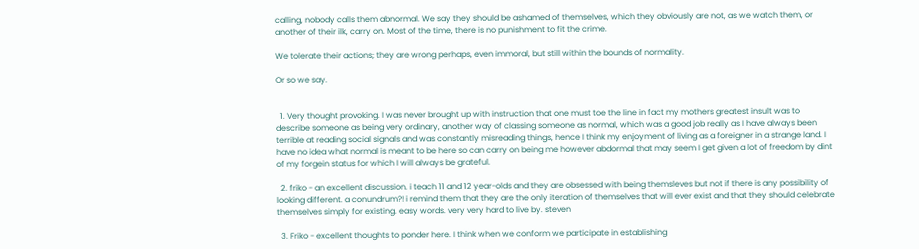calling, nobody calls them abnormal. We say they should be ashamed of themselves, which they obviously are not, as we watch them, or another of their ilk, carry on. Most of the time, there is no punishment to fit the crime.

We tolerate their actions; they are wrong perhaps, even immoral, but still within the bounds of normality.

Or so we say.


  1. Very thought provoking. I was never brought up with instruction that one must toe the line in fact my mothers greatest insult was to describe someone as being very ordinary, another way of classing someone as normal, which was a good job really as I have always been terrible at reading social signals and was constantly misreading things, hence I think my enjoyment of living as a foreigner in a strange land. I have no idea what normal is meant to be here so can carry on being me however abdormal that may seem I get given a lot of freedom by dint of my forgein status for which I will always be grateful.

  2. friko - an excellent discussion. i teach 11 and 12 year-olds and they are obsessed with being themsleves but not if there is any possibility of looking different. a conundrum?! i remind them that they are the only iteration of themselves that will ever exist and that they should celebrate themselves simply for existing. easy words. very very hard to live by. steven

  3. Friko - excellent thoughts to ponder here. I think when we conform we participate in establishing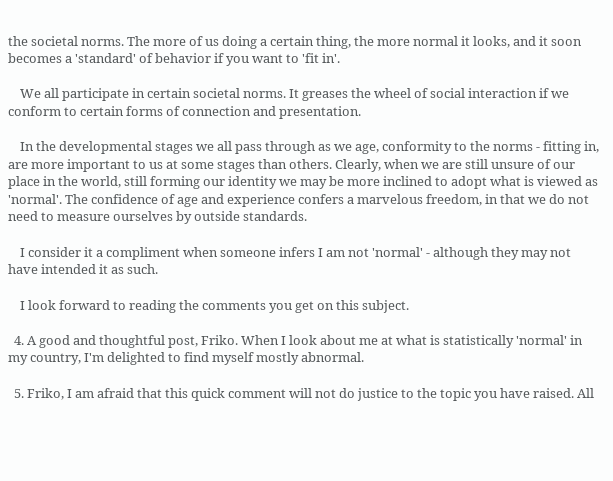the societal norms. The more of us doing a certain thing, the more normal it looks, and it soon becomes a 'standard' of behavior if you want to 'fit in'.

    We all participate in certain societal norms. It greases the wheel of social interaction if we conform to certain forms of connection and presentation.

    In the developmental stages we all pass through as we age, conformity to the norms - fitting in, are more important to us at some stages than others. Clearly, when we are still unsure of our place in the world, still forming our identity we may be more inclined to adopt what is viewed as 'normal'. The confidence of age and experience confers a marvelous freedom, in that we do not need to measure ourselves by outside standards.

    I consider it a compliment when someone infers I am not 'normal' - although they may not have intended it as such.

    I look forward to reading the comments you get on this subject.

  4. A good and thoughtful post, Friko. When I look about me at what is statistically 'normal' in my country, I'm delighted to find myself mostly abnormal.

  5. Friko, I am afraid that this quick comment will not do justice to the topic you have raised. All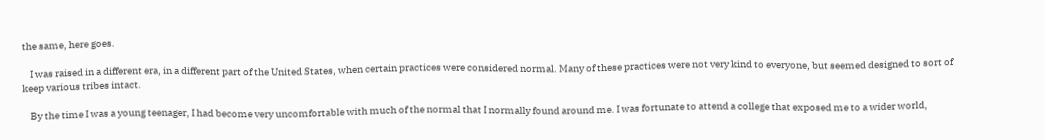the same, here goes.

    I was raised in a different era, in a different part of the United States, when certain practices were considered normal. Many of these practices were not very kind to everyone, but seemed designed to sort of keep various tribes intact.

    By the time I was a young teenager, I had become very uncomfortable with much of the normal that I normally found around me. I was fortunate to attend a college that exposed me to a wider world,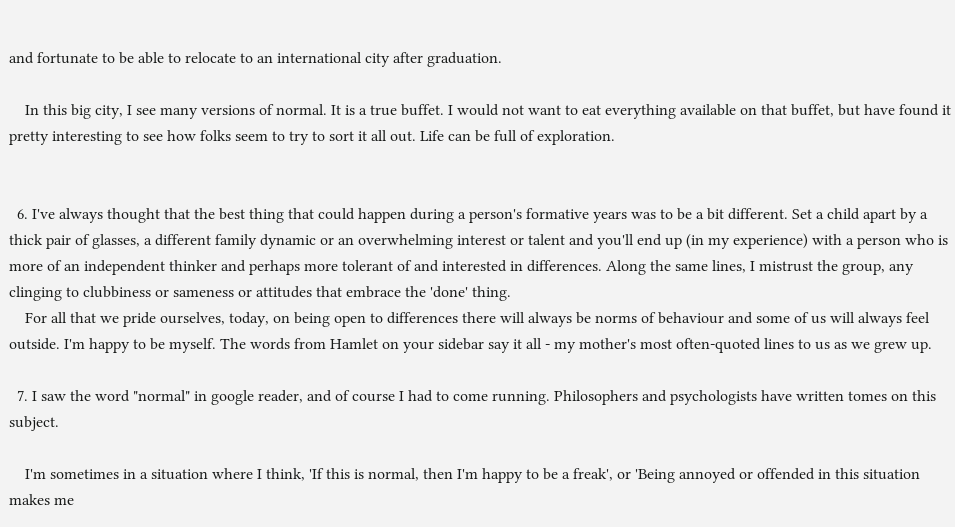and fortunate to be able to relocate to an international city after graduation.

    In this big city, I see many versions of normal. It is a true buffet. I would not want to eat everything available on that buffet, but have found it pretty interesting to see how folks seem to try to sort it all out. Life can be full of exploration.


  6. I've always thought that the best thing that could happen during a person's formative years was to be a bit different. Set a child apart by a thick pair of glasses, a different family dynamic or an overwhelming interest or talent and you'll end up (in my experience) with a person who is more of an independent thinker and perhaps more tolerant of and interested in differences. Along the same lines, I mistrust the group, any clinging to clubbiness or sameness or attitudes that embrace the 'done' thing.
    For all that we pride ourselves, today, on being open to differences there will always be norms of behaviour and some of us will always feel outside. I'm happy to be myself. The words from Hamlet on your sidebar say it all - my mother's most often-quoted lines to us as we grew up.

  7. I saw the word "normal" in google reader, and of course I had to come running. Philosophers and psychologists have written tomes on this subject.

    I'm sometimes in a situation where I think, 'If this is normal, then I'm happy to be a freak', or 'Being annoyed or offended in this situation makes me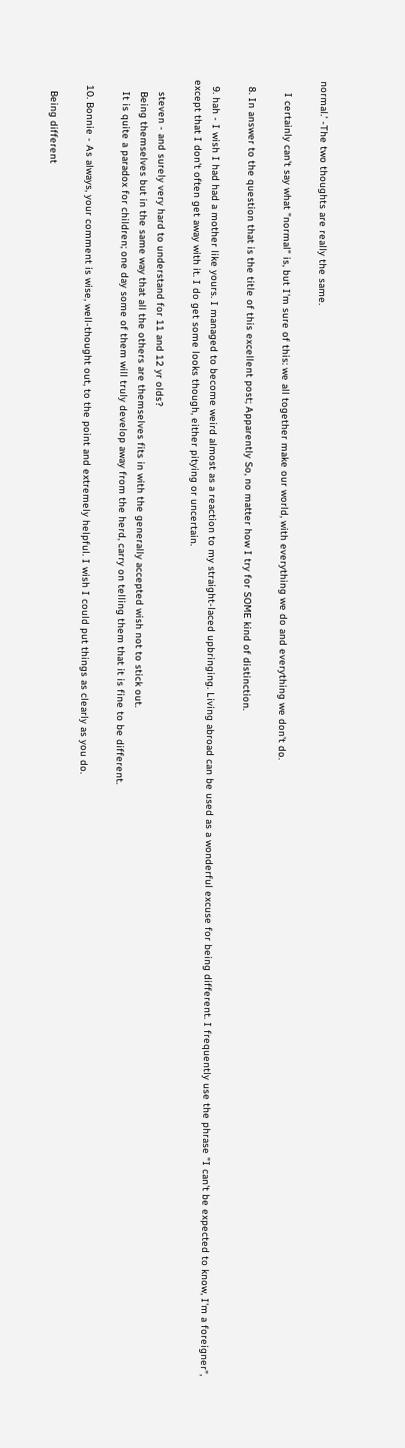normal.' -The two thoughts are really the same.

    I certainly can't say what "normal" is, but I'm sure of this: we all together make our world, with everything we do and everything we don't do.

  8. In answer to the question that is the title of this excellent post; Apparently So, no matter how I try for SOME kind of distinction.

  9. hah - I wish I had had a mother like yours. I managed to become weird almost as a reaction to my straight-laced upbringing. Living abroad can be used as a wonderful excuse for being different. I frequently use the phrase "I can't be expected to know, I'm a foreigner", except that I don't often get away with it. I do get some looks though, either pitying or uncertain.

    steven - and surely very hard to understand for 11 and 12 yr olds?
    Being themselves but in the same way that all the others are themselves fits in with the generally accepted wish not to stick out.
    It is quite a paradox for children; one day some of them will truly develop away from the herd, carry on telling them that it is fine to be different.

  10. Bonnie - As always, your comment is wise, well-thought out, to the point and extremely helpful. I wish I could put things as clearly as you do.

    Being different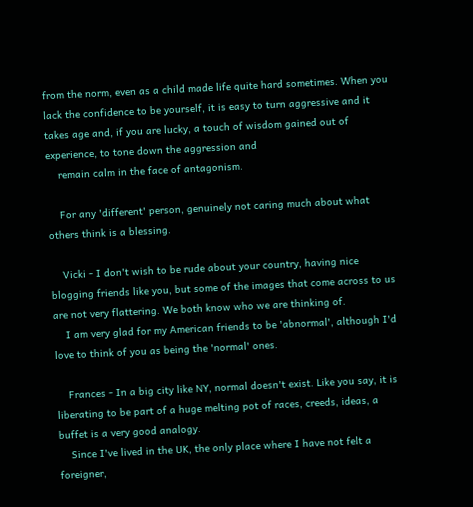from the norm, even as a child made life quite hard sometimes. When you lack the confidence to be yourself, it is easy to turn aggressive and it takes age and, if you are lucky, a touch of wisdom gained out of experience, to tone down the aggression and
    remain calm in the face of antagonism.

    For any 'different' person, genuinely not caring much about what others think is a blessing.

    Vicki - I don't wish to be rude about your country, having nice blogging friends like you, but some of the images that come across to us are not very flattering. We both know who we are thinking of.
    I am very glad for my American friends to be 'abnormal', although I'd love to think of you as being the 'normal' ones.

    Frances - In a big city like NY, normal doesn't exist. Like you say, it is liberating to be part of a huge melting pot of races, creeds, ideas, a buffet is a very good analogy.
    Since I've lived in the UK, the only place where I have not felt a foreigner,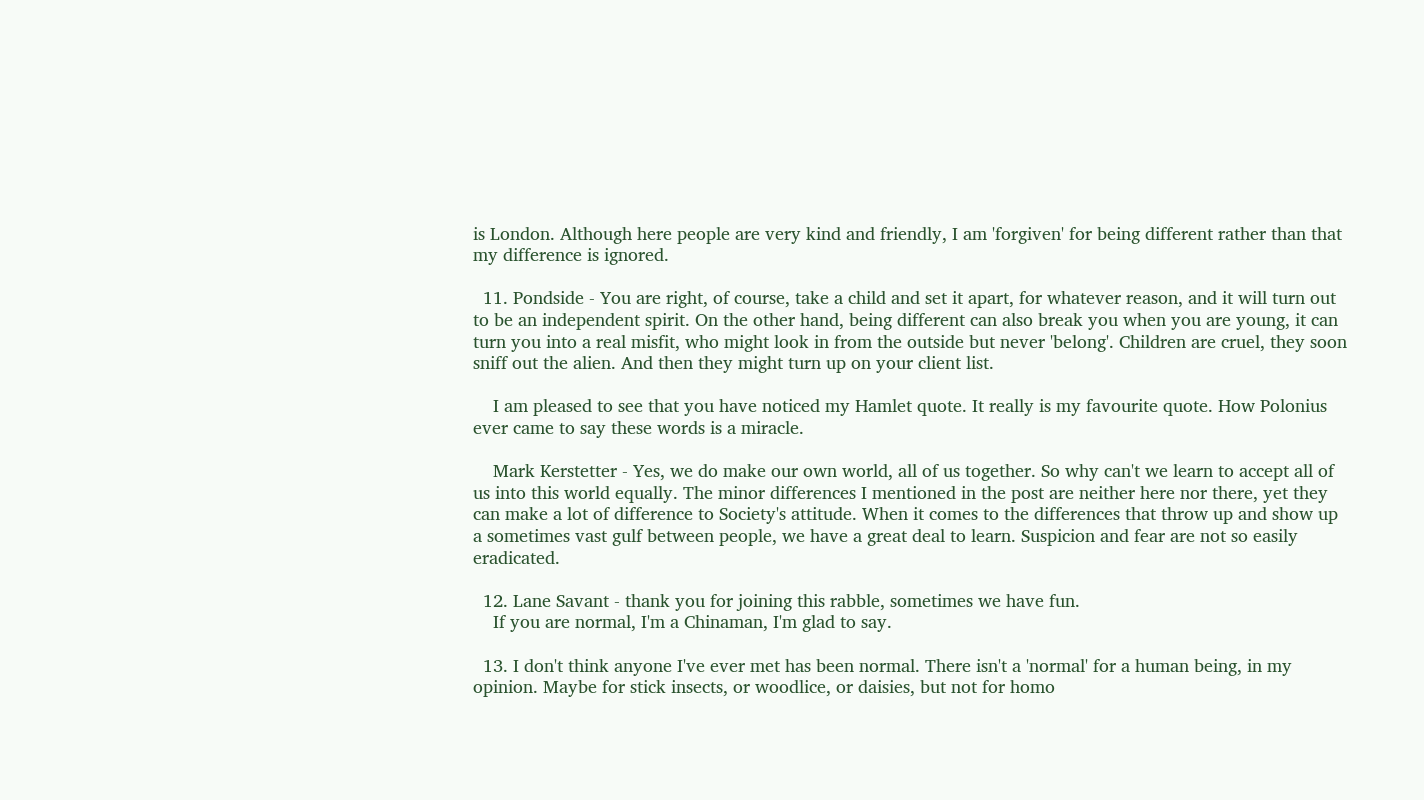is London. Although here people are very kind and friendly, I am 'forgiven' for being different rather than that my difference is ignored.

  11. Pondside - You are right, of course, take a child and set it apart, for whatever reason, and it will turn out to be an independent spirit. On the other hand, being different can also break you when you are young, it can turn you into a real misfit, who might look in from the outside but never 'belong'. Children are cruel, they soon sniff out the alien. And then they might turn up on your client list.

    I am pleased to see that you have noticed my Hamlet quote. It really is my favourite quote. How Polonius ever came to say these words is a miracle.

    Mark Kerstetter - Yes, we do make our own world, all of us together. So why can't we learn to accept all of us into this world equally. The minor differences I mentioned in the post are neither here nor there, yet they can make a lot of difference to Society's attitude. When it comes to the differences that throw up and show up a sometimes vast gulf between people, we have a great deal to learn. Suspicion and fear are not so easily eradicated.

  12. Lane Savant - thank you for joining this rabble, sometimes we have fun.
    If you are normal, I'm a Chinaman, I'm glad to say.

  13. I don't think anyone I've ever met has been normal. There isn't a 'normal' for a human being, in my opinion. Maybe for stick insects, or woodlice, or daisies, but not for homo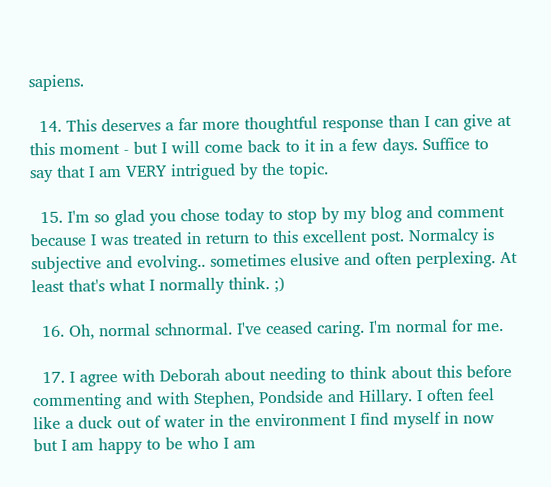sapiens.

  14. This deserves a far more thoughtful response than I can give at this moment - but I will come back to it in a few days. Suffice to say that I am VERY intrigued by the topic.

  15. I'm so glad you chose today to stop by my blog and comment because I was treated in return to this excellent post. Normalcy is subjective and evolving.. sometimes elusive and often perplexing. At least that's what I normally think. ;)

  16. Oh, normal schnormal. I've ceased caring. I'm normal for me.

  17. I agree with Deborah about needing to think about this before commenting and with Stephen, Pondside and Hillary. I often feel like a duck out of water in the environment I find myself in now but I am happy to be who I am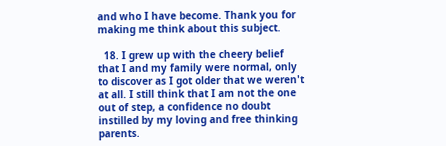and who I have become. Thank you for making me think about this subject.

  18. I grew up with the cheery belief that I and my family were normal, only to discover as I got older that we weren't at all. I still think that I am not the one out of step, a confidence no doubt instilled by my loving and free thinking parents.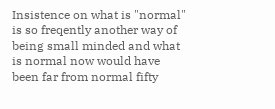Insistence on what is "normal" is so freqently another way of being small minded and what is normal now would have been far from normal fifty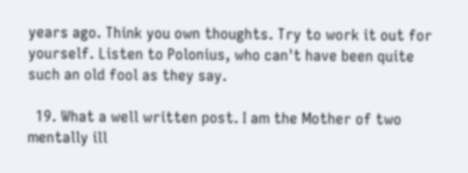years ago. Think you own thoughts. Try to work it out for yourself. Listen to Polonius, who can't have been quite such an old fool as they say.

  19. What a well written post. I am the Mother of two mentally ill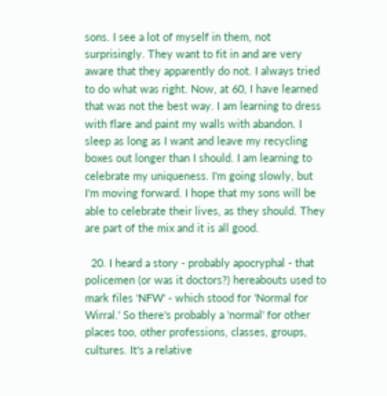sons. I see a lot of myself in them, not surprisingly. They want to fit in and are very aware that they apparently do not. I always tried to do what was right. Now, at 60, I have learned that was not the best way. I am learning to dress with flare and paint my walls with abandon. I sleep as long as I want and leave my recycling boxes out longer than I should. I am learning to celebrate my uniqueness. I'm going slowly, but I'm moving forward. I hope that my sons will be able to celebrate their lives, as they should. They are part of the mix and it is all good.

  20. I heard a story - probably apocryphal - that policemen (or was it doctors?) hereabouts used to mark files 'NFW' - which stood for 'Normal for Wirral.' So there's probably a 'normal' for other places too, other professions, classes, groups, cultures. It's a relative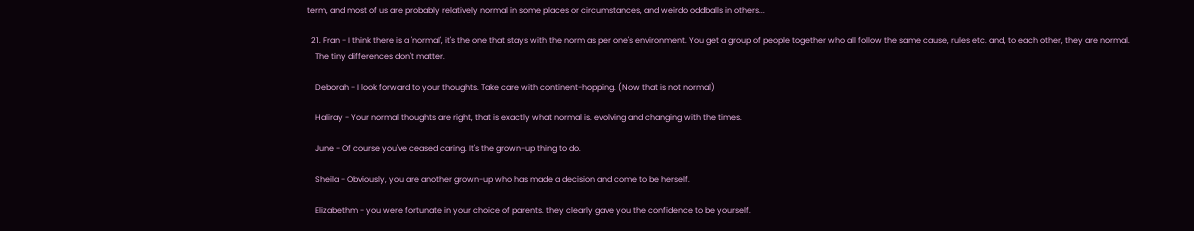term, and most of us are probably relatively normal in some places or circumstances, and weirdo oddballs in others...

  21. Fran - I think there is a 'normal', it's the one that stays with the norm as per one's environment. You get a group of people together who all follow the same cause, rules etc. and, to each other, they are normal.
    The tiny differences don't matter.

    Deborah - I look forward to your thoughts. Take care with continent-hopping. (Now that is not normal)

    Haliray - Your normal thoughts are right, that is exactly what normal is. evolving and changing with the times.

    June - Of course you've ceased caring. It's the grown-up thing to do.

    Sheila - Obviously, you are another grown-up who has made a decision and come to be herself.

    Elizabethm - you were fortunate in your choice of parents. they clearly gave you the confidence to be yourself.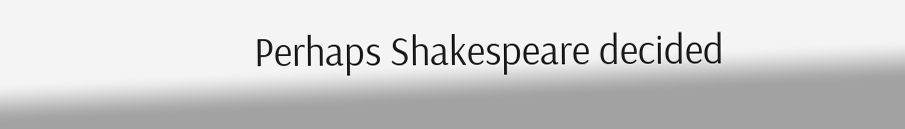Perhaps Shakespeare decided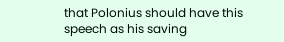that Polonius should have this speech as his saving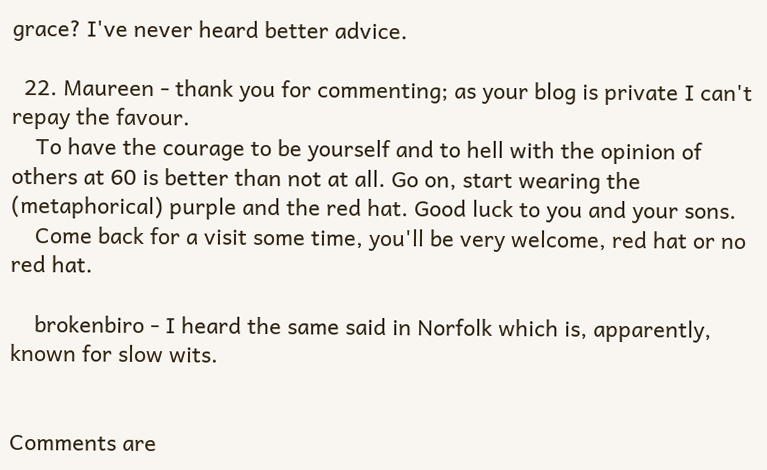grace? I've never heard better advice.

  22. Maureen - thank you for commenting; as your blog is private I can't repay the favour.
    To have the courage to be yourself and to hell with the opinion of others at 60 is better than not at all. Go on, start wearing the (metaphorical) purple and the red hat. Good luck to you and your sons.
    Come back for a visit some time, you'll be very welcome, red hat or no red hat.

    brokenbiro - I heard the same said in Norfolk which is, apparently, known for slow wits.


Comments are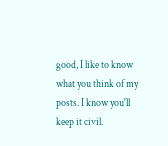good, I like to know what you think of my posts. I know you'll keep it civil.